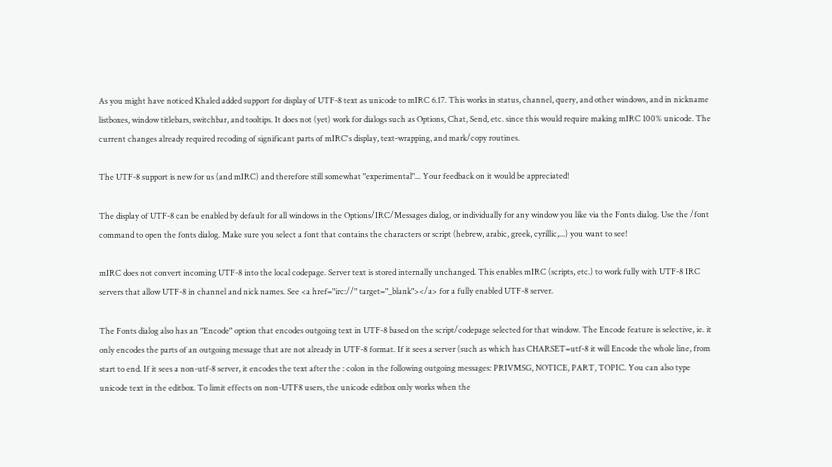As you might have noticed Khaled added support for display of UTF-8 text as unicode to mIRC 6.17. This works in status, channel, query, and other windows, and in nickname listboxes, window titlebars, switchbar, and tooltips. It does not (yet) work for dialogs such as Options, Chat, Send, etc. since this would require making mIRC 100% unicode. The current changes already required recoding of significant parts of mIRC's display, text-wrapping, and mark/copy routines.

The UTF-8 support is new for us (and mIRC) and therefore still somewhat "experimental"... Your feedback on it would be appreciated!

The display of UTF-8 can be enabled by default for all windows in the Options/IRC/Messages dialog, or individually for any window you like via the Fonts dialog. Use the /font command to open the fonts dialog. Make sure you select a font that contains the characters or script (hebrew, arabic, greek, cyrillic,...) you want to see!

mIRC does not convert incoming UTF-8 into the local codepage. Server text is stored internally unchanged. This enables mIRC (scripts, etc.) to work fully with UTF-8 IRC servers that allow UTF-8 in channel and nick names. See <a href="irc://" target="_blank"></a> for a fully enabled UTF-8 server.

The Fonts dialog also has an "Encode" option that encodes outgoing text in UTF-8 based on the script/codepage selected for that window. The Encode feature is selective, ie. it only encodes the parts of an outgoing message that are not already in UTF-8 format. If it sees a server (such as which has CHARSET=utf-8 it will Encode the whole line, from start to end. If it sees a non-utf-8 server, it encodes the text after the : colon in the following outgoing messages: PRIVMSG, NOTICE, PART, TOPIC. You can also type unicode text in the editbox. To limit effects on non-UTF8 users, the unicode editbox only works when the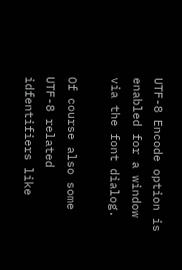UTF-8 Encode option is enabled for a window via the font dialog.

Of course also some UTF-8 related idfentifiers like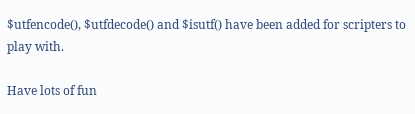$utfencode(), $utfdecode() and $isutf() have been added for scripters to play with.

Have lots of fun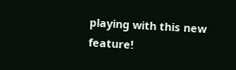playing with this new feature!